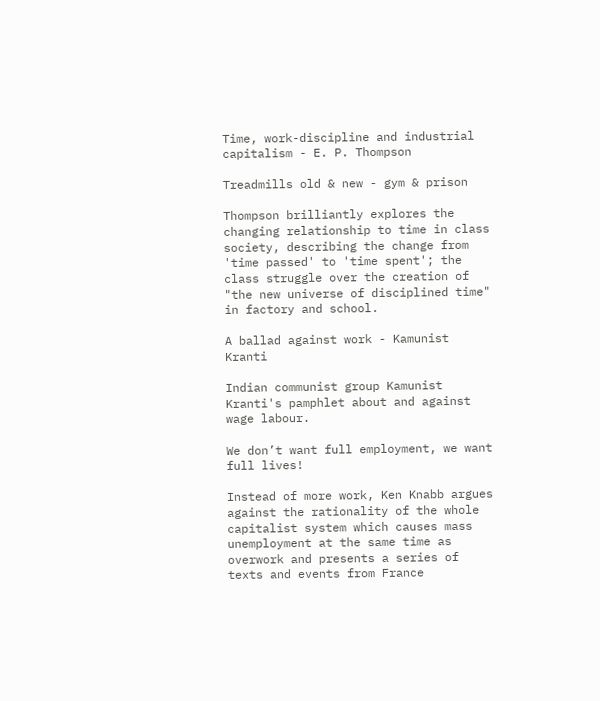Time, work-discipline and industrial capitalism - E. P. Thompson

Treadmills old & new - gym & prison

Thompson brilliantly explores the changing relationship to time in class society, describing the change from 'time passed' to 'time spent'; the class struggle over the creation of "the new universe of disciplined time" in factory and school.

A ballad against work - Kamunist Kranti

Indian communist group Kamunist Kranti's pamphlet about and against wage labour.

We don’t want full employment, we want full lives!

Instead of more work, Ken Knabb argues against the rationality of the whole capitalist system which causes mass unemployment at the same time as overwork and presents a series of texts and events from France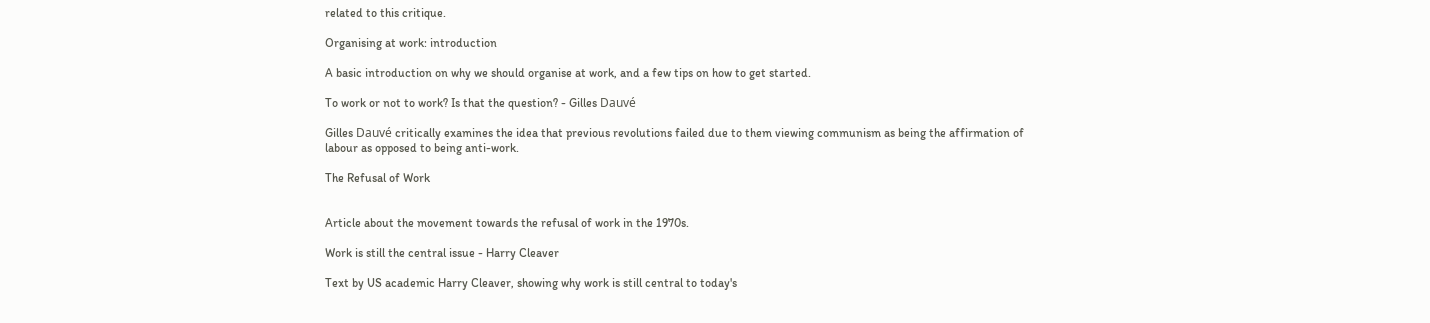related to this critique.

Organising at work: introduction

A basic introduction on why we should organise at work, and a few tips on how to get started.

To work or not to work? Is that the question? - Gilles Dauvé

Gilles Dauvé critically examines the idea that previous revolutions failed due to them viewing communism as being the affirmation of labour as opposed to being anti-work.

The Refusal of Work


Article about the movement towards the refusal of work in the 1970s.

Work is still the central issue - Harry Cleaver

Text by US academic Harry Cleaver, showing why work is still central to today's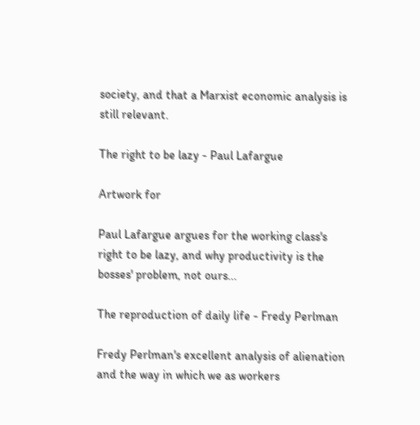society, and that a Marxist economic analysis is still relevant.

The right to be lazy - Paul Lafargue

Artwork for

Paul Lafargue argues for the working class's right to be lazy, and why productivity is the bosses' problem, not ours...

The reproduction of daily life - Fredy Perlman

Fredy Perlman's excellent analysis of alienation and the way in which we as workers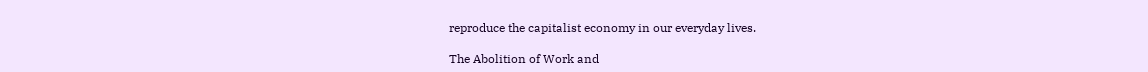reproduce the capitalist economy in our everyday lives.

The Abolition of Work and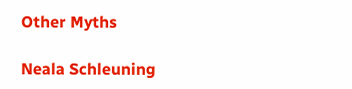Other Myths

Neala Schleuning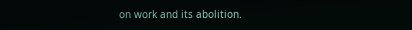on work and its abolition.